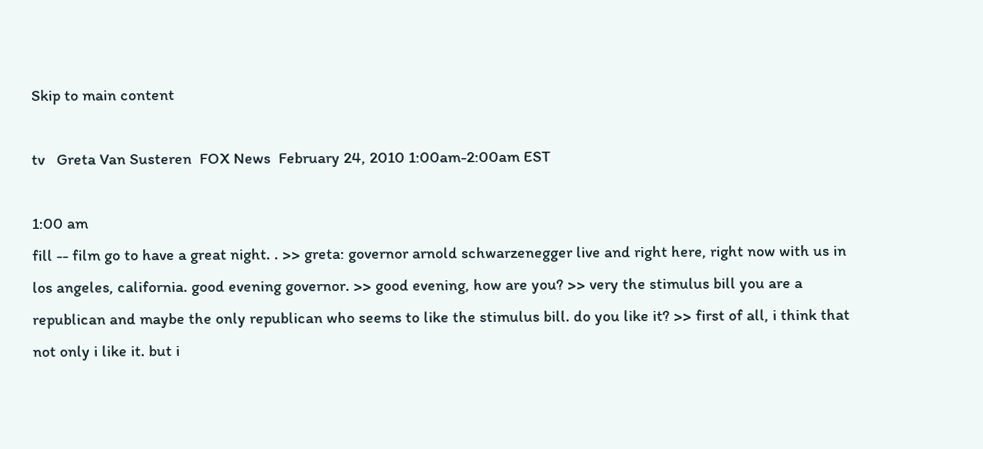Skip to main content

tv   Greta Van Susteren  FOX News  February 24, 2010 1:00am-2:00am EST

1:00 am
fill -- film go to have a great night. . >> greta: governor arnold schwarzenegger live and right here, right now with us in los angeles, california. good evening governor. >> good evening, how are you? >> very the stimulus bill you are a republican and maybe the only republican who seems to like the stimulus bill. do you like it? >> first of all, i think that not only i like it. but i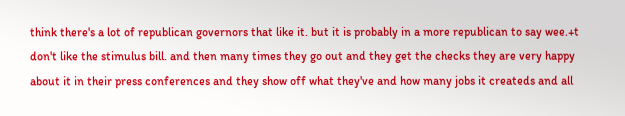think there's a lot of republican governors that like it. but it is probably in a more republican to say wee.+t don't like the stimulus bill. and then many times they go out and they get the checks they are very happy about it in their press conferences and they show off what they've and how many jobs it createds and all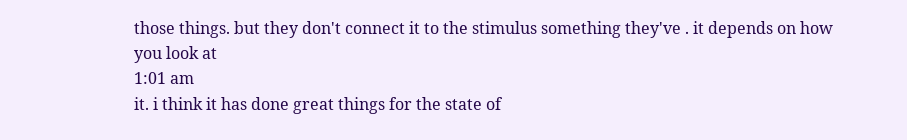those things. but they don't connect it to the stimulus something they've . it depends on how you look at
1:01 am
it. i think it has done great things for the state of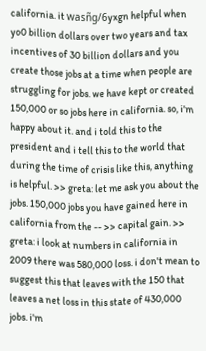california. it wasñg/6yxgn helpful when yo0 billion dollars over two years and tax incentives of 30 billion dollars and you create those jobs at a time when people are struggling for jobs. we have kept or created 150,000 or so jobs here in california. so, i'm happy about it. and i told this to the president and i tell this to the world that during the time of crisis like this, anything is helpful. >> greta: let me ask you about the jobs. 150,000 jobs you have gained here in california from the -- >> capital gain. >> greta: i look at numbers in california in 2009 there was 580,000 loss. i don't mean to suggest this that leaves with the 150 that leaves a net loss in this state of 430,000 jobs. i'm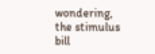wondering, the stimulus bill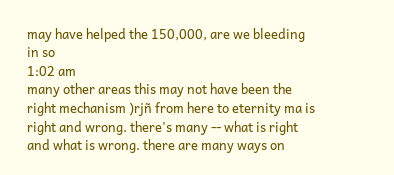may have helped the 150,000, are we bleeding in so
1:02 am
many other areas this may not have been the right mechanism )rjñ from here to eternity ma is right and wrong. there's many -- what is right and what is wrong. there are many ways on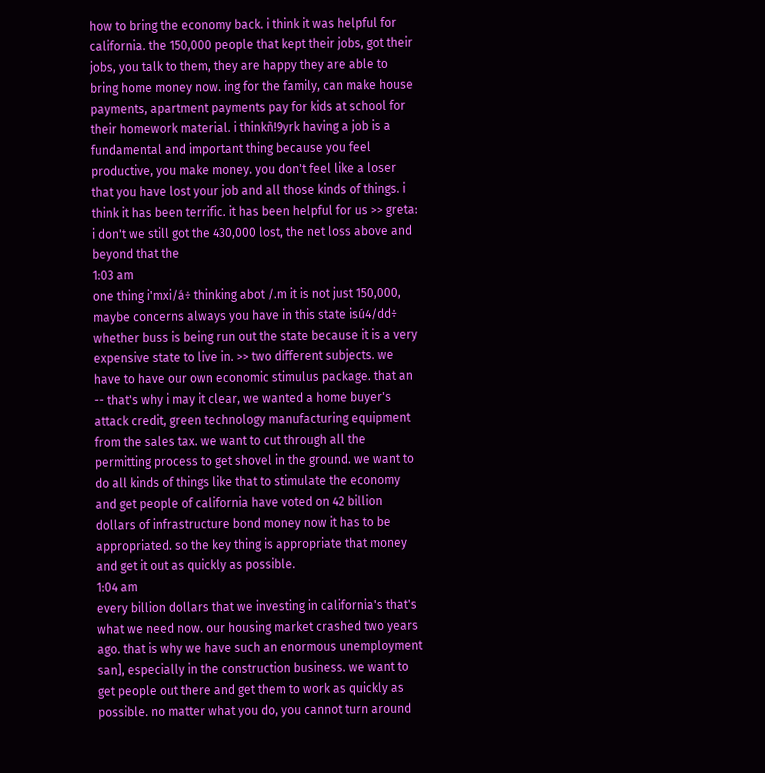how to bring the economy back. i think it was helpful for california. the 150,000 people that kept their jobs, got their jobs, you talk to them, they are happy they are able to bring home money now. ing for the family, can make house payments, apartment payments pay for kids at school for their homework material. i thinkñ!9yrk having a job is a fundamental and important thing because you feel productive, you make money. you don't feel like a loser that you have lost your job and all those kinds of things. i think it has been terrific. it has been helpful for us >> greta: i don't we still got the 430,000 lost, the net loss above and beyond that the
1:03 am
one thing i'mxi/á÷ thinking abot /.m it is not just 150,000, maybe concerns always you have in this state isú4/dd÷ whether buss is being run out the state because it is a very expensive state to live in. >> two different subjects. we have to have our own economic stimulus package. that an -- that's why i may it clear, we wanted a home buyer's attack credit, green technology manufacturing equipment from the sales tax. we want to cut through all the permitting process to get shovel in the ground. we want to do all kinds of things like that to stimulate the economy and get people of california have voted on 42 billion dollars of infrastructure bond money now it has to be appropriated. so the key thing is appropriate that money and get it out as quickly as possible.
1:04 am
every billion dollars that we investing in california's that's what we need now. our housing market crashed two years ago. that is why we have such an enormous unemployment san], especially in the construction business. we want to get people out there and get them to work as quickly as possible. no matter what you do, you cannot turn around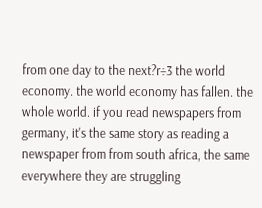from one day to the next?r÷3 the world economy. the world economy has fallen. the whole world. if you read newspapers from germany, it's the same story as reading a newspaper from from south africa, the same everywhere they are struggling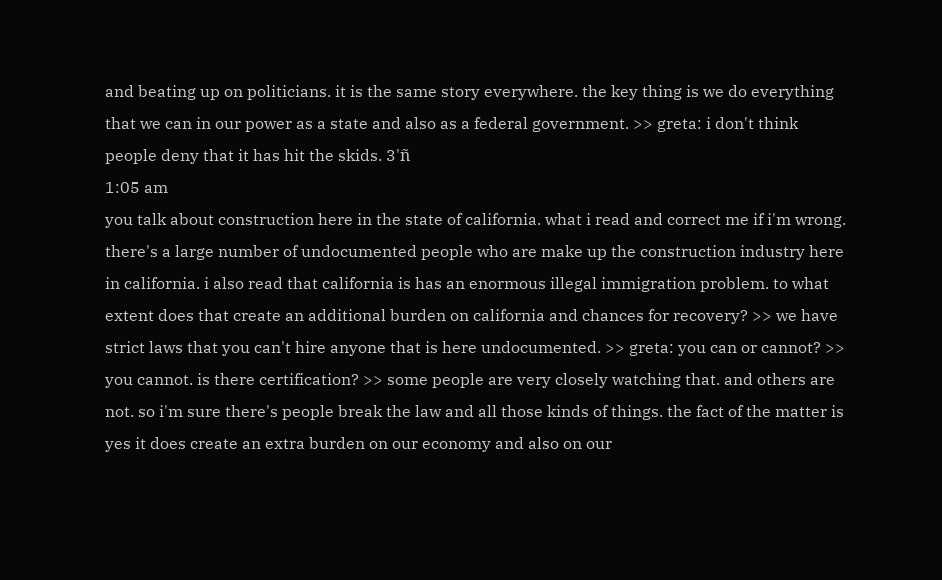and beating up on politicians. it is the same story everywhere. the key thing is we do everything that we can in our power as a state and also as a federal government. >> greta: i don't think people deny that it has hit the skids. 3'ñ
1:05 am
you talk about construction here in the state of california. what i read and correct me if i'm wrong. there's a large number of undocumented people who are make up the construction industry here in california. i also read that california is has an enormous illegal immigration problem. to what extent does that create an additional burden on california and chances for recovery? >> we have strict laws that you can't hire anyone that is here undocumented. >> greta: you can or cannot? >> you cannot. is there certification? >> some people are very closely watching that. and others are not. so i'm sure there's people break the law and all those kinds of things. the fact of the matter is yes it does create an extra burden on our economy and also on our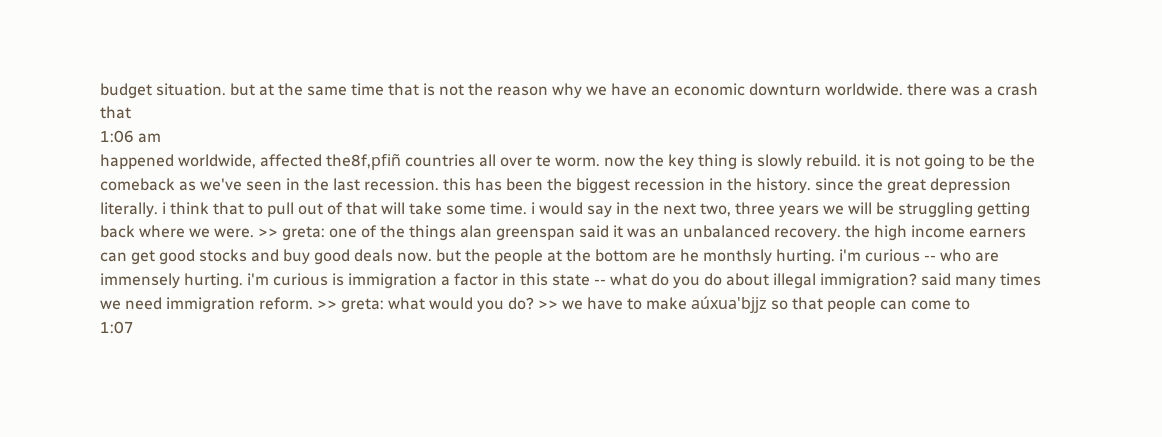budget situation. but at the same time that is not the reason why we have an economic downturn worldwide. there was a crash that
1:06 am
happened worldwide, affected the8f,pfiñ countries all over te worm. now the key thing is slowly rebuild. it is not going to be the comeback as we've seen in the last recession. this has been the biggest recession in the history. since the great depression literally. i think that to pull out of that will take some time. i would say in the next two, three years we will be struggling getting back where we were. >> greta: one of the things alan greenspan said it was an unbalanced recovery. the high income earners can get good stocks and buy good deals now. but the people at the bottom are he monthsly hurting. i'm curious -- who are immensely hurting. i'm curious is immigration a factor in this state -- what do you do about illegal immigration? said many times we need immigration reform. >> greta: what would you do? >> we have to make aúxua'bjjz so that people can come to
1:07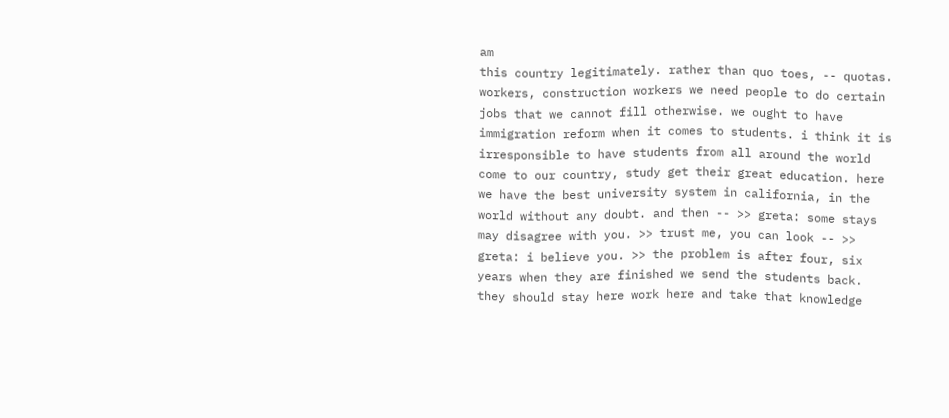am
this country legitimately. rather than quo toes, -- quotas. workers, construction workers we need people to do certain jobs that we cannot fill otherwise. we ought to have immigration reform when it comes to students. i think it is irresponsible to have students from all around the world come to our country, study get their great education. here we have the best university system in california, in the world without any doubt. and then -- >> greta: some stays may disagree with you. >> trust me, you can look -- >> greta: i believe you. >> the problem is after four, six years when they are finished we send the students back. they should stay here work here and take that knowledge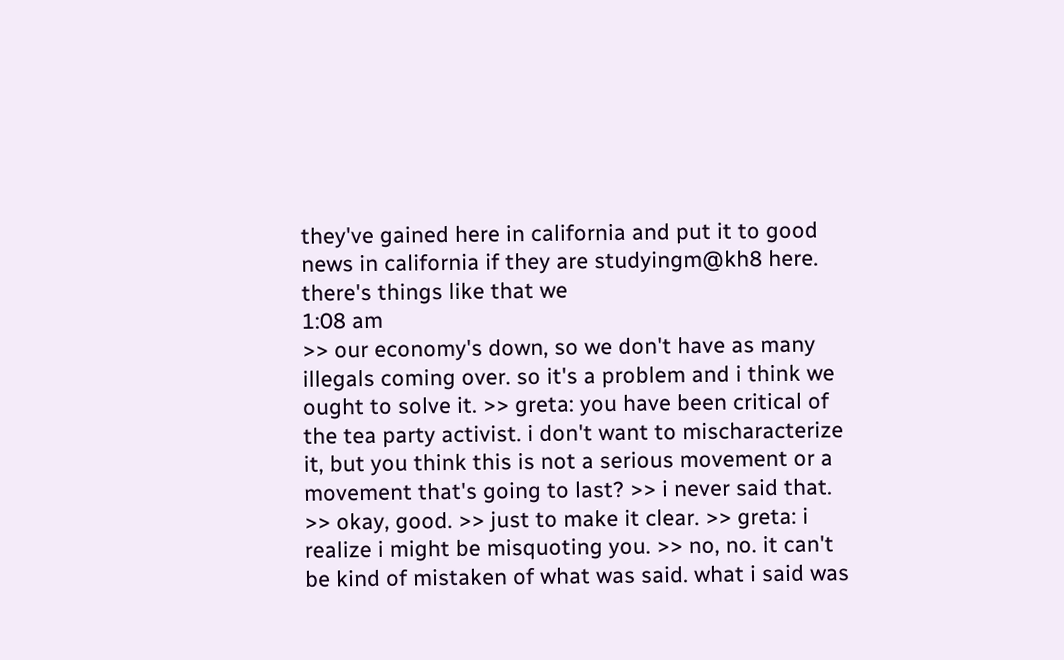they've gained here in california and put it to good news in california if they are studyingm@kh8 here. there's things like that we
1:08 am
>> our economy's down, so we don't have as many illegals coming over. so it's a problem and i think we ought to solve it. >> greta: you have been critical of the tea party activist. i don't want to mischaracterize it, but you think this is not a serious movement or a movement that's going to last? >> i never said that. >> okay, good. >> just to make it clear. >> greta: i realize i might be misquoting you. >> no, no. it can't be kind of mistaken of what was said. what i said was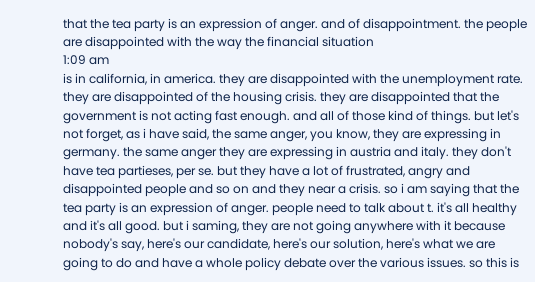that the tea party is an expression of anger. and of disappointment. the people are disappointed with the way the financial situation
1:09 am
is in california, in america. they are disappointed with the unemployment rate. they are disappointed of the housing crisis. they are disappointed that the government is not acting fast enough. and all of those kind of things. but let's not forget, as i have said, the same anger, you know, they are expressing in germany. the same anger they are expressing in austria and italy. they don't have tea partieses, per se. but they have a lot of frustrated, angry and disappointed people and so on and they near a crisis. so i am saying that the tea party is an expression of anger. people need to talk about t. it's all healthy and it's all good. but i saming, they are not going anywhere with it because nobody's say, here's our candidate, here's our solution, here's what we are going to do and have a whole policy debate over the various issues. so this is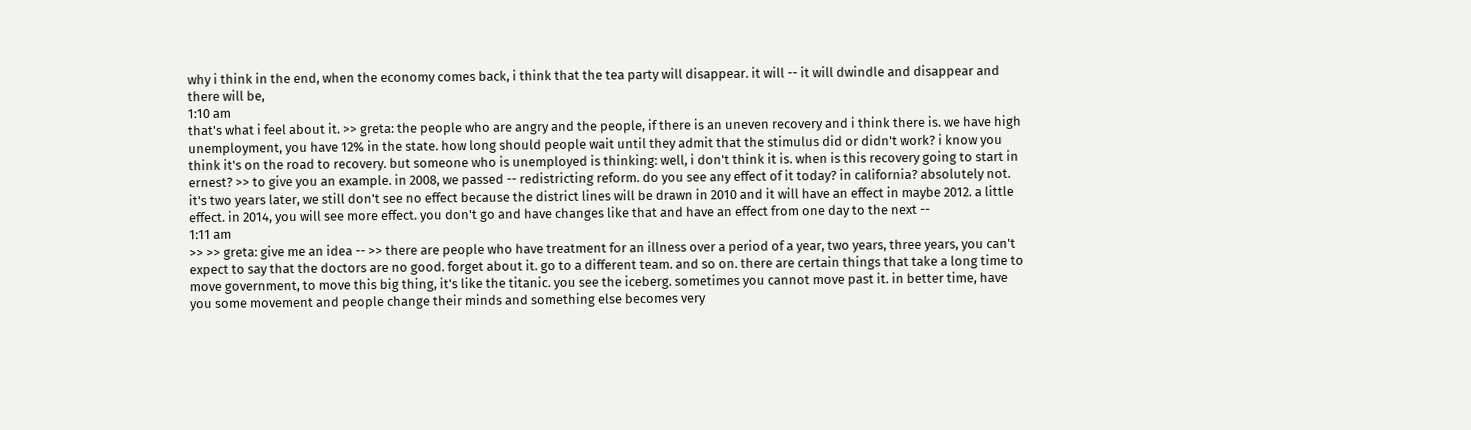why i think in the end, when the economy comes back, i think that the tea party will disappear. it will -- it will dwindle and disappear and there will be,
1:10 am
that's what i feel about it. >> greta: the people who are angry and the people, if there is an uneven recovery and i think there is. we have high unemployment, you have 12% in the state. how long should people wait until they admit that the stimulus did or didn't work? i know you think it's on the road to recovery. but someone who is unemployed is thinking: well, i don't think it is. when is this recovery going to start in ernest? >> to give you an example. in 2008, we passed -- redistricting reform. do you see any effect of it today? in california? absolutely not. it's two years later, we still don't see no effect because the district lines will be drawn in 2010 and it will have an effect in maybe 2012. a little effect. in 2014, you will see more effect. you don't go and have changes like that and have an effect from one day to the next --
1:11 am
>> >> greta: give me an idea -- >> there are people who have treatment for an illness over a period of a year, two years, three years, you can't expect to say that the doctors are no good. forget about it. go to a different team. and so on. there are certain things that take a long time to move government, to move this big thing, it's like the titanic. you see the iceberg. sometimes you cannot move past it. in better time, have you some movement and people change their minds and something else becomes very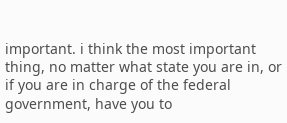important. i think the most important thing, no matter what state you are in, or if you are in charge of the federal government, have you to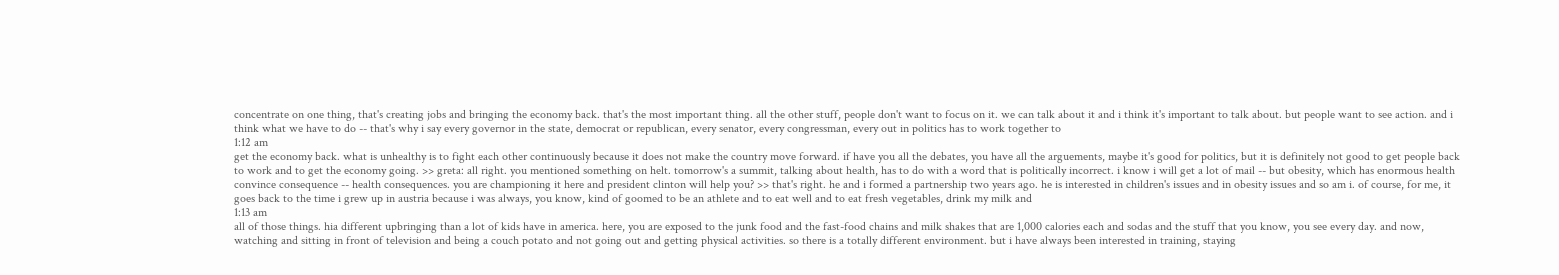concentrate on one thing, that's creating jobs and bringing the economy back. that's the most important thing. all the other stuff, people don't want to focus on it. we can talk about it and i think it's important to talk about. but people want to see action. and i think what we have to do -- that's why i say every governor in the state, democrat or republican, every senator, every congressman, every out in politics has to work together to
1:12 am
get the economy back. what is unhealthy is to fight each other continuously because it does not make the country move forward. if have you all the debates, you have all the arguements, maybe it's good for politics, but it is definitely not good to get people back to work and to get the economy going. >> greta: all right. you mentioned something on helt. tomorrow's a summit, talking about health, has to do with a word that is politically incorrect. i know i will get a lot of mail -- but obesity, which has enormous health convince consequence -- health consequences. you are championing it here and president clinton will help you? >> that's right. he and i formed a partnership two years ago. he is interested in children's issues and in obesity issues and so am i. of course, for me, it goes back to the time i grew up in austria because i was always, you know, kind of goomed to be an athlete and to eat well and to eat fresh vegetables, drink my milk and
1:13 am
all of those things. hia different upbringing than a lot of kids have in america. here, you are exposed to the junk food and the fast-food chains and milk shakes that are 1,000 calories each and sodas and the stuff that you know, you see every day. and now, watching and sitting in front of television and being a couch potato and not going out and getting physical activities. so there is a totally different environment. but i have always been interested in training, staying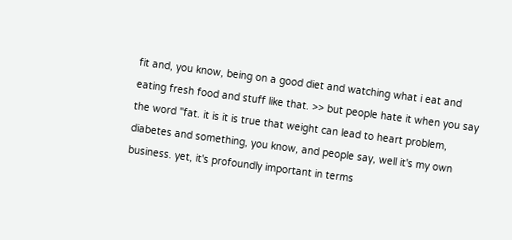fit and, you know, being on a good diet and watching what i eat and eating fresh food and stuff like that. >> but people hate it when you say the word "fat. it is it is true that weight can lead to heart problem, diabetes and something, you know, and people say, well it's my own business. yet, it's profoundly important in terms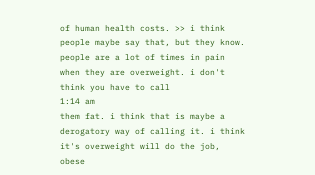of human health costs. >> i think people maybe say that, but they know. people are a lot of times in pain when they are overweight. i don't think you have to call
1:14 am
them fat. i think that is maybe a derogatory way of calling it. i think it's overweight will do the job, obese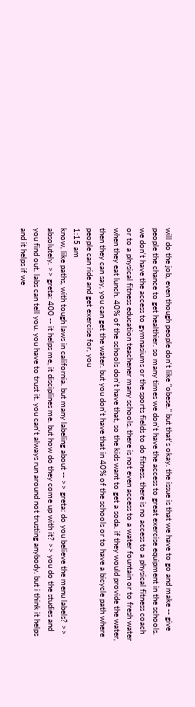will do the job, even though people don't like "obese." but that's okay. the issue is that we have to go and make -- give people the chance to get healthier. so many times we don't have the access to great exercise equipment in the schools. we don't have the access to gymnasiums or the sports fields to do fitness. there is no access to a physical fitness coach or to a physical fitness education teachener many schools. there is not even access to a water fountain or to fresh water when they eat lunch. 40% of the schools don't have that, so the kids want to get a soda. if they would provide the water, then they can say, you can get the water. but you don't have that in 40% of the schools or to have a bicycle path where people can ride and get exercise for, you
1:15 am
know, like paths, with tough laws in california. but many labeling about -- >> greta: do you believe the menu labels? >> absolutely. >> greta: 400 -- it helps me, it disciplines me. but how do they come up with it? >> you do the studies and you find out. labs can tell you. you have to trust it. you can't always run around not trusting anybody. but i think it helps and it helps if we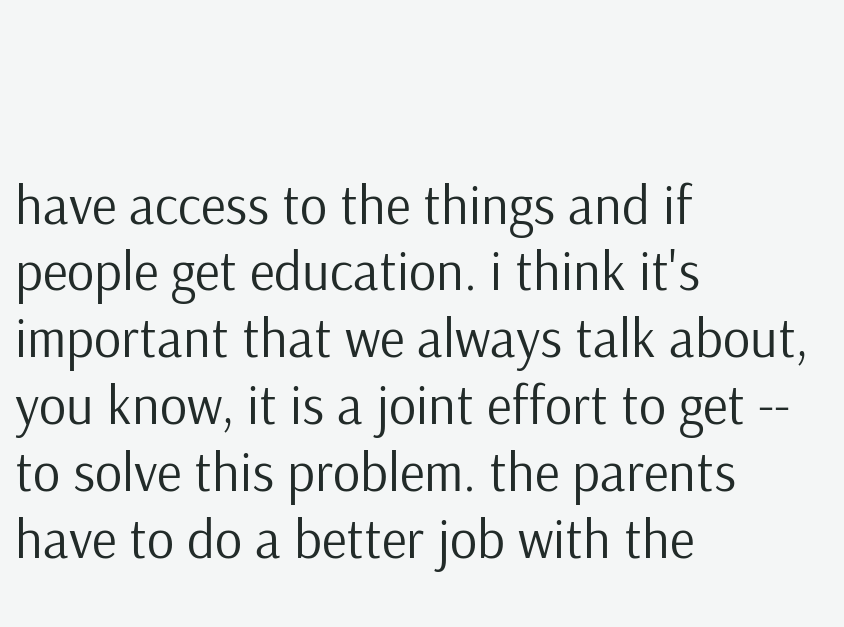have access to the things and if people get education. i think it's important that we always talk about, you know, it is a joint effort to get -- to solve this problem. the parents have to do a better job with the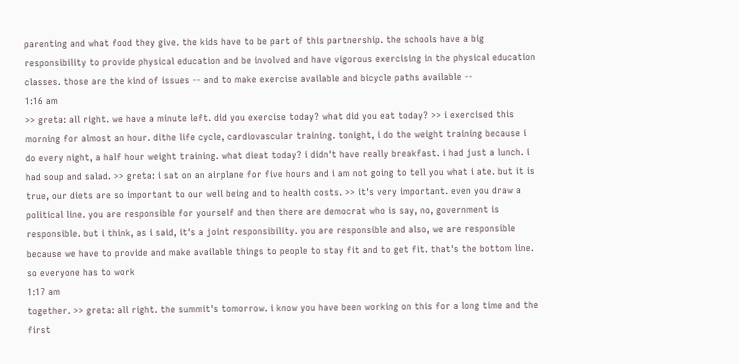parenting and what food they give. the kids have to be part of this partnership. the schools have a big responsibility to provide physical education and be involved and have vigorous exercising in the physical education classes. those are the kind of issues -- and to make exercise available and bicycle paths available --
1:16 am
>> greta: all right. we have a minute left. did you exercise today? what did you eat today? >> i exercised this morning for almost an hour. dithe life cycle, cardiovascular training. tonight, i do the weight training because i do every night, a half hour weight training. what dieat today? i didn't have really breakfast. i had just a lunch. i had soup and salad. >> greta: i sat on an airplane for five hours and i am not going to tell you what i ate. but it is true, our diets are so important to our well being and to health costs. >> it's very important. even you draw a political line. you are responsible for yourself and then there are democrat who is say, no, government is responsible. but i think, as i said, it's a joint responsibility. you are responsible and also, we are responsible because we have to provide and make available things to people to stay fit and to get fit. that's the bottom line. so everyone has to work
1:17 am
together. >> greta: all right. the summit's tomorrow. i know you have been working on this for a long time and the first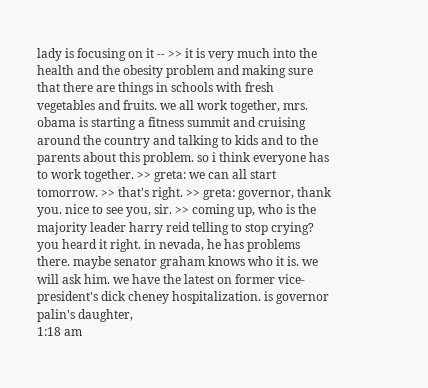lady is focusing on it -- >> it is very much into the health and the obesity problem and making sure that there are things in schools with fresh vegetables and fruits. we all work together, mrs. obama is starting a fitness summit and cruising around the country and talking to kids and to the parents about this problem. so i think everyone has to work together. >> greta: we can all start tomorrow. >> that's right. >> greta: governor, thank you. nice to see you, sir. >> coming up, who is the majority leader harry reid telling to stop crying? you heard it right. in nevada, he has problems there. maybe senator graham knows who it is. we will ask him. we have the latest on former vice-president's dick cheney hospitalization. is governor palin's daughter,
1:18 am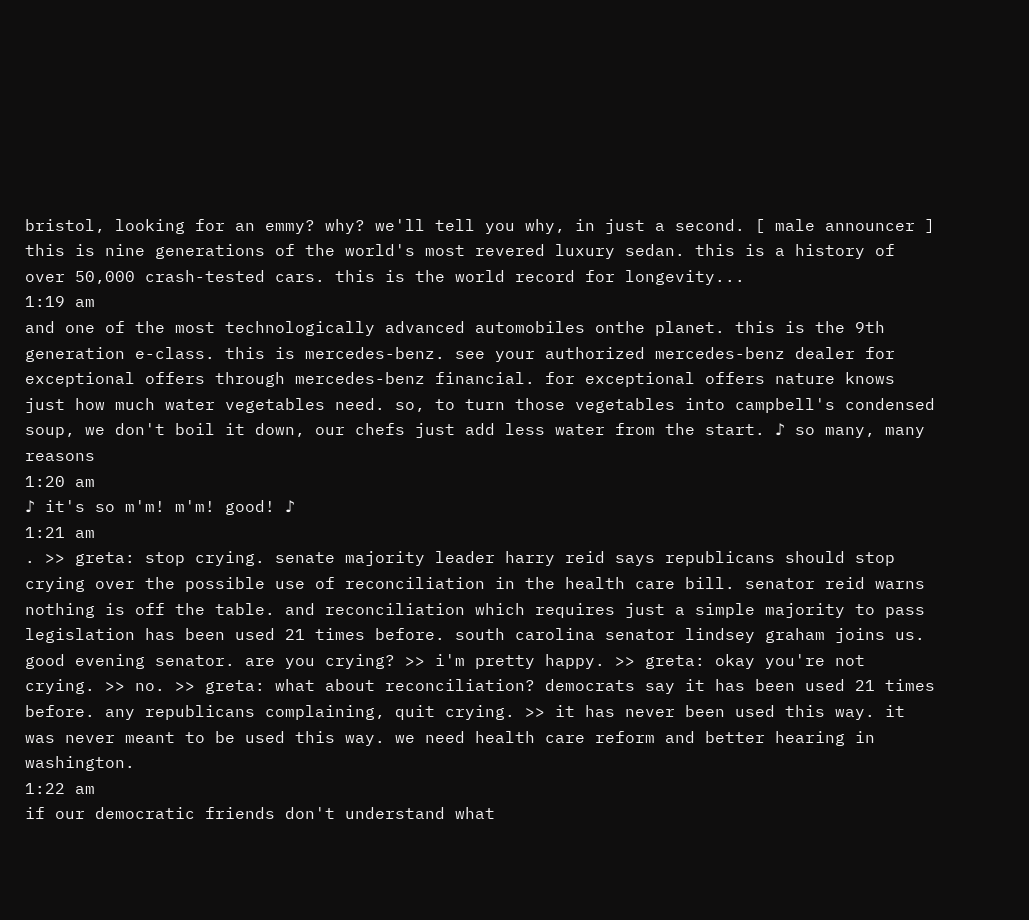bristol, looking for an emmy? why? we'll tell you why, in just a second. [ male announcer ] this is nine generations of the world's most revered luxury sedan. this is a history of over 50,000 crash-tested cars. this is the world record for longevity...
1:19 am
and one of the most technologically advanced automobiles onthe planet. this is the 9th generation e-class. this is mercedes-benz. see your authorized mercedes-benz dealer for exceptional offers through mercedes-benz financial. for exceptional offers nature knows just how much water vegetables need. so, to turn those vegetables into campbell's condensed soup, we don't boil it down, our chefs just add less water from the start. ♪ so many, many reasons
1:20 am
♪ it's so m'm! m'm! good! ♪
1:21 am
. >> greta: stop crying. senate majority leader harry reid says republicans should stop crying over the possible use of reconciliation in the health care bill. senator reid warns nothing is off the table. and reconciliation which requires just a simple majority to pass legislation has been used 21 times before. south carolina senator lindsey graham joins us. good evening senator. are you crying? >> i'm pretty happy. >> greta: okay you're not crying. >> no. >> greta: what about reconciliation? democrats say it has been used 21 times before. any republicans complaining, quit crying. >> it has never been used this way. it was never meant to be used this way. we need health care reform and better hearing in washington.
1:22 am
if our democratic friends don't understand what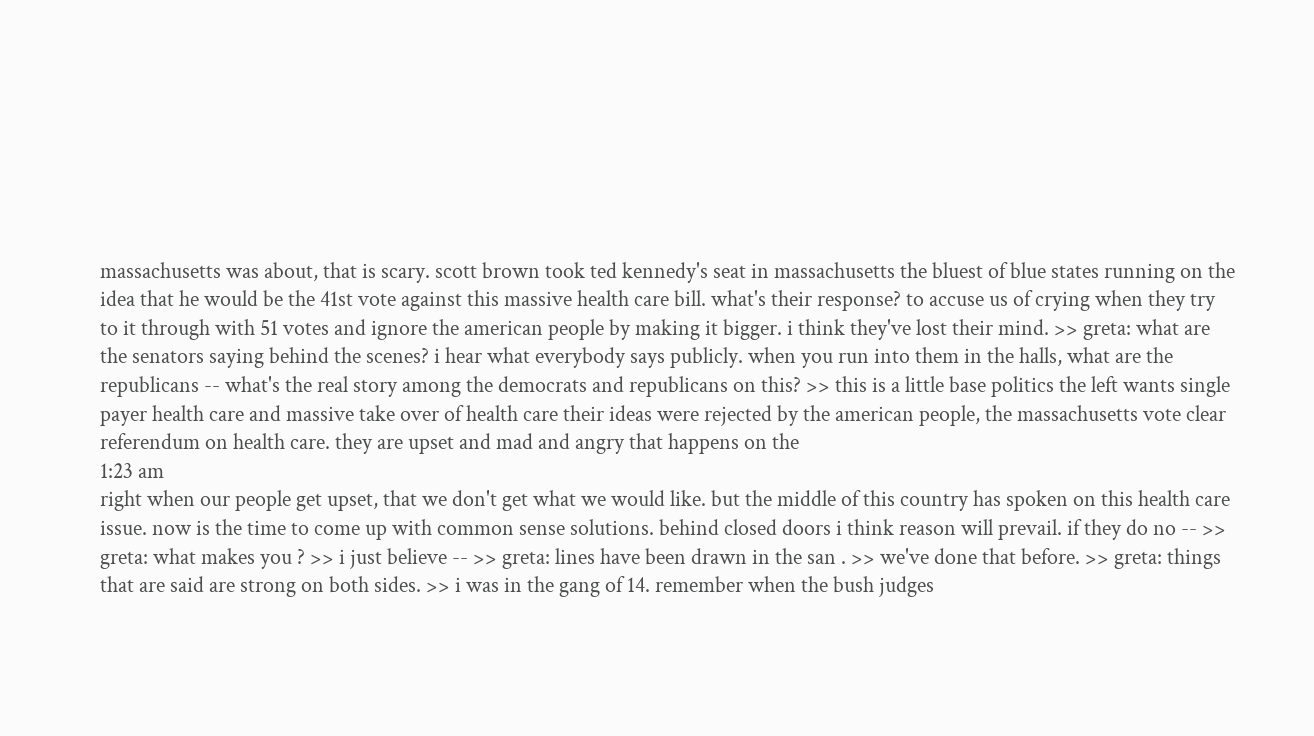massachusetts was about, that is scary. scott brown took ted kennedy's seat in massachusetts the bluest of blue states running on the idea that he would be the 41st vote against this massive health care bill. what's their response? to accuse us of crying when they try to it through with 51 votes and ignore the american people by making it bigger. i think they've lost their mind. >> greta: what are the senators saying behind the scenes? i hear what everybody says publicly. when you run into them in the halls, what are the republicans -- what's the real story among the democrats and republicans on this? >> this is a little base politics the left wants single payer health care and massive take over of health care their ideas were rejected by the american people, the massachusetts vote clear referendum on health care. they are upset and mad and angry that happens on the
1:23 am
right when our people get upset, that we don't get what we would like. but the middle of this country has spoken on this health care issue. now is the time to come up with common sense solutions. behind closed doors i think reason will prevail. if they do no -- >> greta: what makes you ? >> i just believe -- >> greta: lines have been drawn in the san . >> we've done that before. >> greta: things that are said are strong on both sides. >> i was in the gang of 14. remember when the bush judges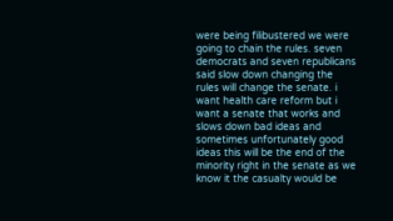were being filibustered we were going to chain the rules. seven democrats and seven republicans said slow down changing the rules will change the senate. i want health care reform but i want a senate that works and slows down bad ideas and sometimes unfortunately good ideas this will be the end of the minority right in the senate as we know it the casualty would be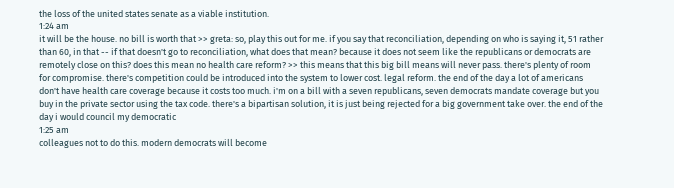the loss of the united states senate as a viable institution.
1:24 am
it will be the house. no bill is worth that >> greta: so, play this out for me. if you say that reconciliation, depending on who is saying it, 51 rather than 60, in that -- if that doesn't go to reconciliation, what does that mean? because it does not seem like the republicans or democrats are remotely close on this? does this mean no health care reform? >> this means that this big bill means will never pass. there's plenty of room for compromise. there's competition could be introduced into the system to lower cost. legal reform. the end of the day a lot of americans don't have health care coverage because it costs too much. i'm on a bill with a seven republicans, seven democrats mandate coverage but you buy in the private sector using the tax code. there's a bipartisan solution, it is just being rejected for a big government take over. the end of the day i would council my democratic
1:25 am
colleagues not to do this. modern democrats will become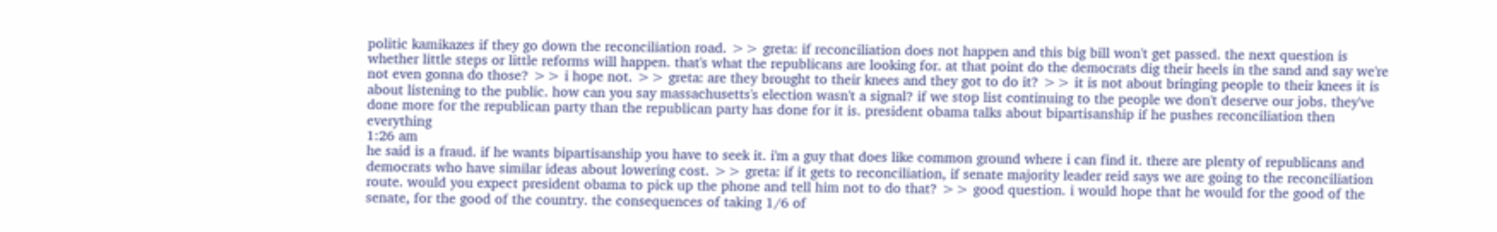politic kamikazes if they go down the reconciliation road. >> greta: if reconciliation does not happen and this big bill won't get passed. the next question is whether little steps or little reforms will happen. that's what the republicans are looking for. at that point do the democrats dig their heels in the sand and say we're not even gonna do those? >> i hope not. >> greta: are they brought to their knees and they got to do it? >> it is not about bringing people to their knees it is about listening to the public. how can you say massachusetts's election wasn't a signal? if we stop list continuing to the people we don't deserve our jobs. they've done more for the republican party than the republican party has done for it is. president obama talks about bipartisanship if he pushes reconciliation then everything
1:26 am
he said is a fraud. if he wants bipartisanship you have to seek it. i'm a guy that does like common ground where i can find it. there are plenty of republicans and democrats who have similar ideas about lowering cost. >> greta: if it gets to reconciliation, if senate majority leader reid says we are going to the reconciliation route. would you expect president obama to pick up the phone and tell him not to do that? >> good question. i would hope that he would for the good of the senate, for the good of the country. the consequences of taking 1/6 of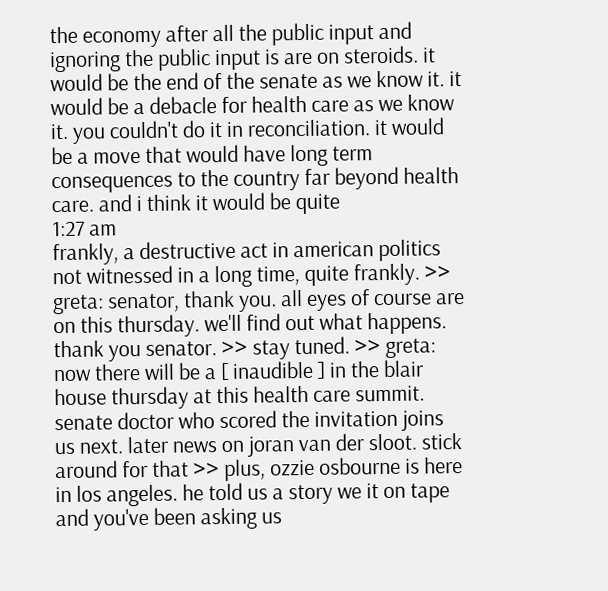the economy after all the public input and ignoring the public input is are on steroids. it would be the end of the senate as we know it. it would be a debacle for health care as we know it. you couldn't do it in reconciliation. it would be a move that would have long term consequences to the country far beyond health care. and i think it would be quite
1:27 am
frankly, a destructive act in american politics not witnessed in a long time, quite frankly. >> greta: senator, thank you. all eyes of course are on this thursday. we'll find out what happens. thank you senator. >> stay tuned. >> greta: now there will be a [ inaudible ] in the blair house thursday at this health care summit. senate doctor who scored the invitation joins us next. later news on joran van der sloot. stick around for that >> plus, ozzie osbourne is here in los angeles. he told us a story we it on tape and you've been asking us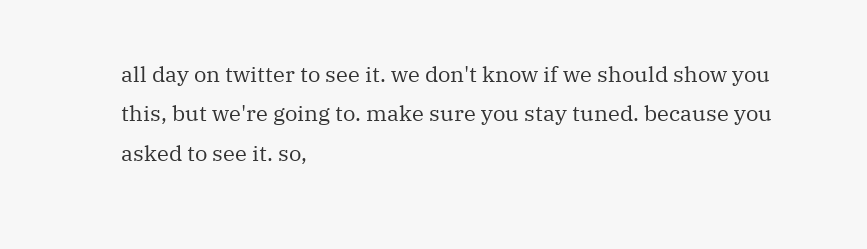all day on twitter to see it. we don't know if we should show you this, but we're going to. make sure you stay tuned. because you asked to see it. so,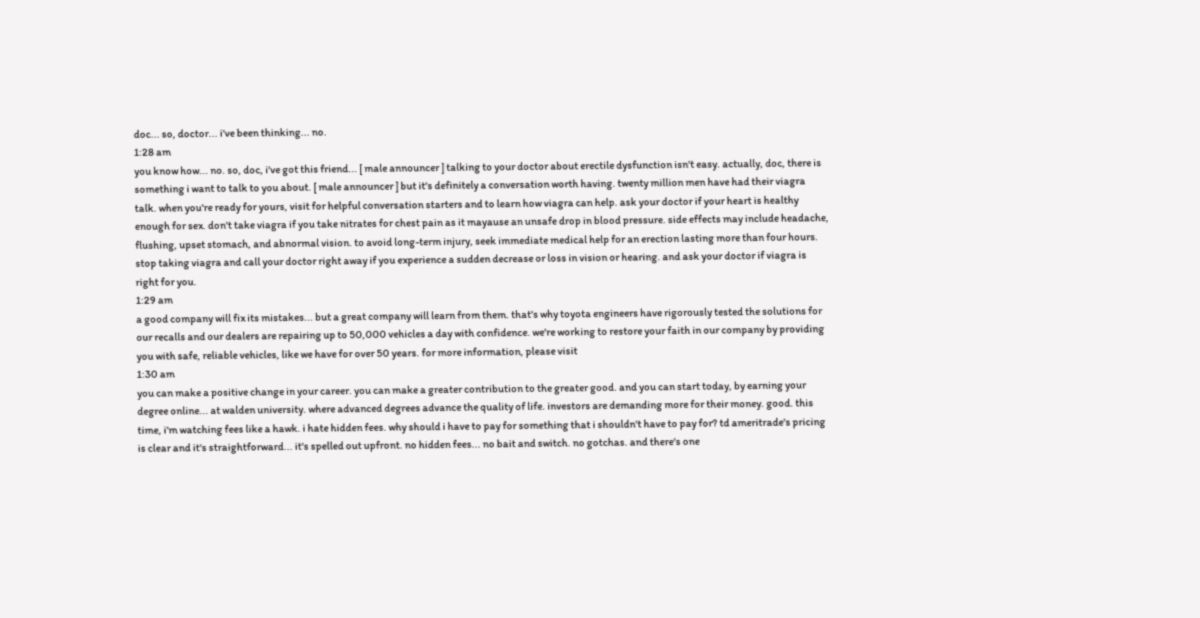doc... so, doctor... i've been thinking... no.
1:28 am
you know how... no. so, doc, i've got this friend... [ male announcer ] talking to your doctor about erectile dysfunction isn't easy. actually, doc, there is something i want to talk to you about. [ male announcer ] but it's definitely a conversation worth having. twenty million men have had their viagra talk. when you're ready for yours, visit for helpful conversation starters and to learn how viagra can help. ask your doctor if your heart is healthy enough for sex. don't take viagra if you take nitrates for chest pain as it mayause an unsafe drop in blood pressure. side effects may include headache, flushing, upset stomach, and abnormal vision. to avoid long-term injury, seek immediate medical help for an erection lasting more than four hours. stop taking viagra and call your doctor right away if you experience a sudden decrease or loss in vision or hearing. and ask your doctor if viagra is right for you.
1:29 am
a good company will fix its mistakes... but a great company will learn from them. that's why toyota engineers have rigorously tested the solutions for our recalls and our dealers are repairing up to 50,000 vehicles a day with confidence. we're working to restore your faith in our company by providing you with safe, reliable vehicles, like we have for over 50 years. for more information, please visit
1:30 am
you can make a positive change in your career. you can make a greater contribution to the greater good. and you can start today, by earning your degree online... at walden university. where advanced degrees advance the quality of life. investors are demanding more for their money. good. this time, i'm watching fees like a hawk. i hate hidden fees. why should i have to pay for something that i shouldn't have to pay for? td ameritrade's pricing is clear and it's straightforward... it's spelled out upfront. no hidden fees... no bait and switch. no gotchas. and there's one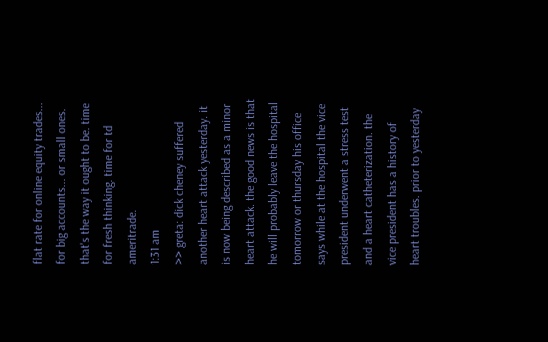flat rate for online equity trades... for big accounts... or small ones. that's the way it ought to be. time for fresh thinking. time for td ameritrade.
1:31 am
>> greta: dick cheney suffered another heart attack yesterday. it is now being described as a minor heart attack. the good news is that he will probably leave the hospital tomorrow or thursday his office says while at the hospital the vice president underwent a stress test and a heart catheterization. the vice president has a history of heart troubles. prior to yesterday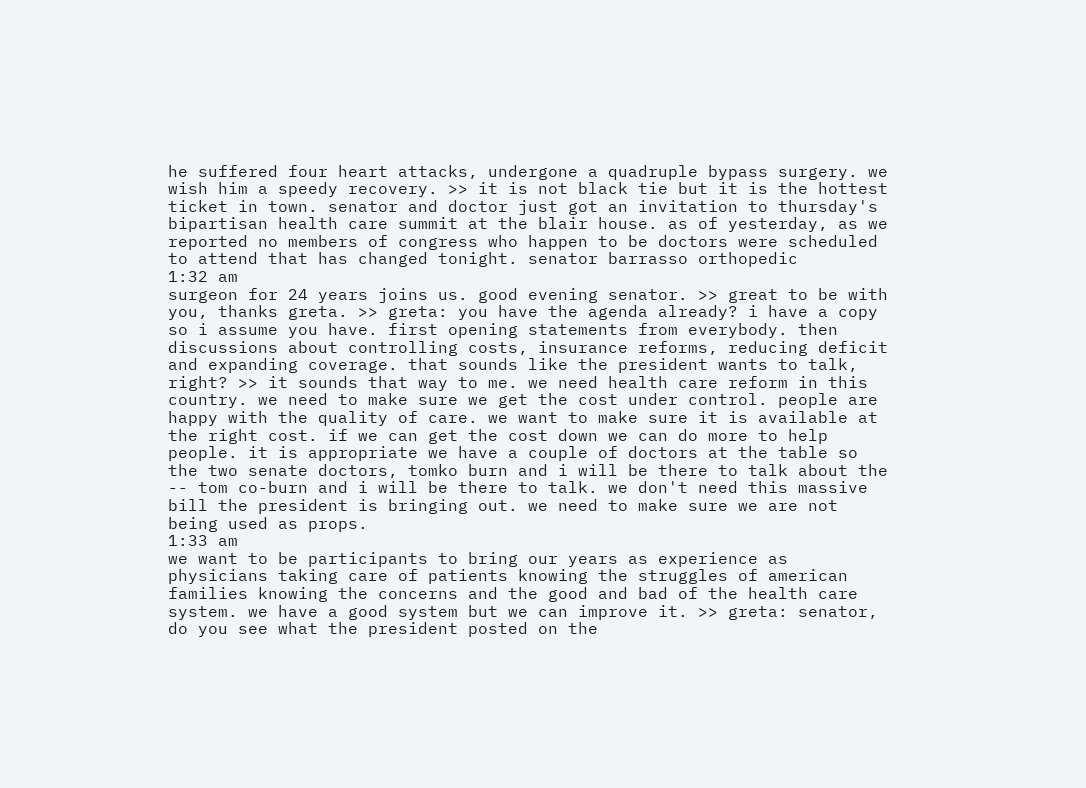he suffered four heart attacks, undergone a quadruple bypass surgery. we wish him a speedy recovery. >> it is not black tie but it is the hottest ticket in town. senator and doctor just got an invitation to thursday's bipartisan health care summit at the blair house. as of yesterday, as we reported no members of congress who happen to be doctors were scheduled to attend that has changed tonight. senator barrasso orthopedic
1:32 am
surgeon for 24 years joins us. good evening senator. >> great to be with you, thanks greta. >> greta: you have the agenda already? i have a copy so i assume you have. first opening statements from everybody. then discussions about controlling costs, insurance reforms, reducing deficit and expanding coverage. that sounds like the president wants to talk, right? >> it sounds that way to me. we need health care reform in this country. we need to make sure we get the cost under control. people are happy with the quality of care. we want to make sure it is available at the right cost. if we can get the cost down we can do more to help people. it is appropriate we have a couple of doctors at the table so the two senate doctors, tomko burn and i will be there to talk about the -- tom co-burn and i will be there to talk. we don't need this massive bill the president is bringing out. we need to make sure we are not being used as props.
1:33 am
we want to be participants to bring our years as experience as physicians taking care of patients knowing the struggles of american families knowing the concerns and the good and bad of the health care system. we have a good system but we can improve it. >> greta: senator, do you see what the president posted on the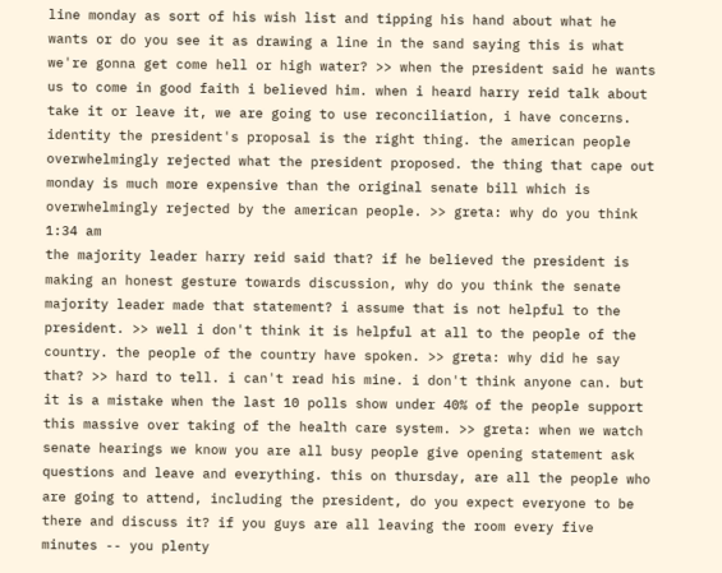line monday as sort of his wish list and tipping his hand about what he wants or do you see it as drawing a line in the sand saying this is what we're gonna get come hell or high water? >> when the president said he wants us to come in good faith i believed him. when i heard harry reid talk about take it or leave it, we are going to use reconciliation, i have concerns. identity the president's proposal is the right thing. the american people overwhelmingly rejected what the president proposed. the thing that cape out monday is much more expensive than the original senate bill which is overwhelmingly rejected by the american people. >> greta: why do you think
1:34 am
the majority leader harry reid said that? if he believed the president is making an honest gesture towards discussion, why do you think the senate majority leader made that statement? i assume that is not helpful to the president. >> well i don't think it is helpful at all to the people of the country. the people of the country have spoken. >> greta: why did he say that? >> hard to tell. i can't read his mine. i don't think anyone can. but it is a mistake when the last 10 polls show under 40% of the people support this massive over taking of the health care system. >> greta: when we watch senate hearings we know you are all busy people give opening statement ask questions and leave and everything. this on thursday, are all the people who are going to attend, including the president, do you expect everyone to be there and discuss it? if you guys are all leaving the room every five minutes -- you plenty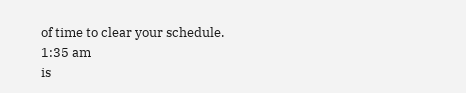of time to clear your schedule.
1:35 am
is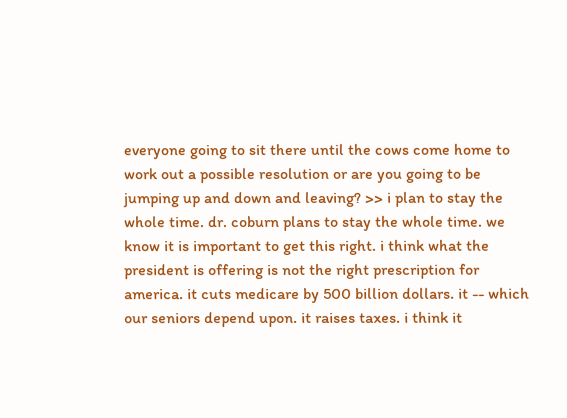everyone going to sit there until the cows come home to work out a possible resolution or are you going to be jumping up and down and leaving? >> i plan to stay the whole time. dr. coburn plans to stay the whole time. we know it is important to get this right. i think what the president is offering is not the right prescription for america. it cuts medicare by 500 billion dollars. it -- which our seniors depend upon. it raises taxes. i think it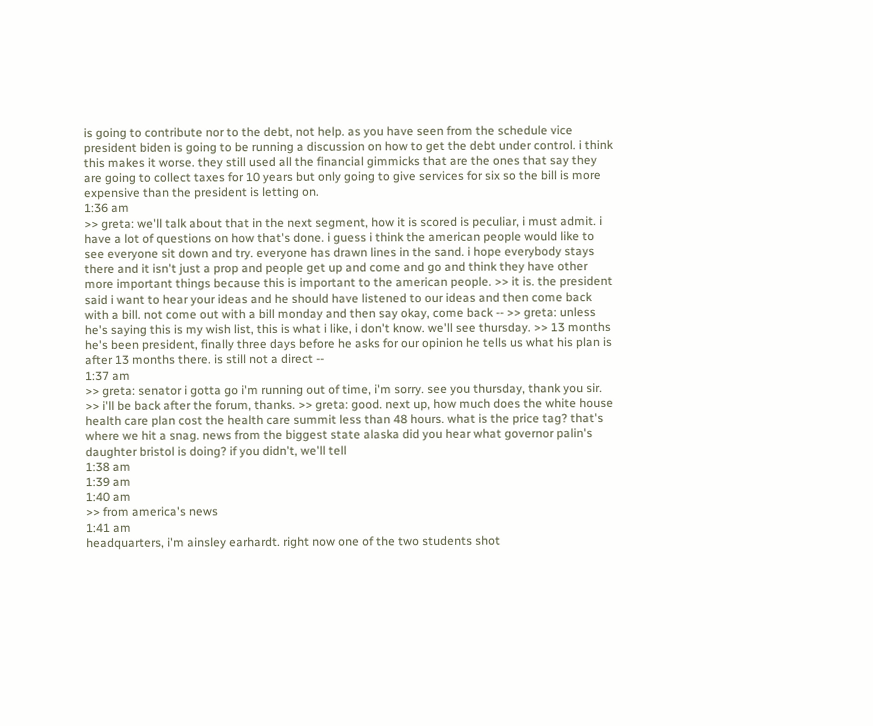is going to contribute nor to the debt, not help. as you have seen from the schedule vice president biden is going to be running a discussion on how to get the debt under control. i think this makes it worse. they still used all the financial gimmicks that are the ones that say they are going to collect taxes for 10 years but only going to give services for six so the bill is more expensive than the president is letting on.
1:36 am
>> greta: we'll talk about that in the next segment, how it is scored is peculiar, i must admit. i have a lot of questions on how that's done. i guess i think the american people would like to see everyone sit down and try. everyone has drawn lines in the sand. i hope everybody stays there and it isn't just a prop and people get up and come and go and think they have other more important things because this is important to the american people. >> it is. the president said i want to hear your ideas and he should have listened to our ideas and then come back with a bill. not come out with a bill monday and then say okay, come back -- >> greta: unless he's saying this is my wish list, this is what i like, i don't know. we'll see thursday. >> 13 months he's been president, finally three days before he asks for our opinion he tells us what his plan is after 13 months there. is still not a direct --
1:37 am
>> greta: senator i gotta go i'm running out of time, i'm sorry. see you thursday, thank you sir. >> i'll be back after the forum, thanks. >> greta: good. next up, how much does the white house health care plan cost the health care summit less than 48 hours. what is the price tag? that's where we hit a snag. news from the biggest state alaska did you hear what governor palin's daughter bristol is doing? if you didn't, we'll tell
1:38 am
1:39 am
1:40 am
>> from america's news
1:41 am
headquarters, i'm ainsley earhardt. right now one of the two students shot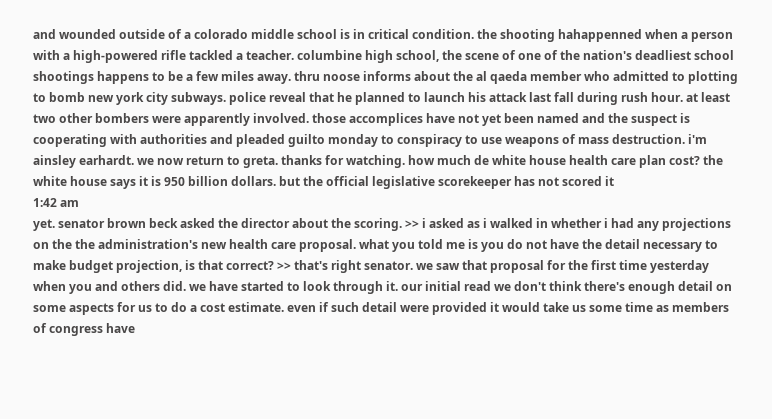and wounded outside of a colorado middle school is in critical condition. the shooting hahappenned when a person with a high-powered rifle tackled a teacher. columbine high school, the scene of one of the nation's deadliest school shootings happens to be a few miles away. thru noose informs about the al qaeda member who admitted to plotting to bomb new york city subways. police reveal that he planned to launch his attack last fall during rush hour. at least two other bombers were apparently involved. those accomplices have not yet been named and the suspect is cooperating with authorities and pleaded guilto monday to conspiracy to use weapons of mass destruction. i'm ainsley earhardt. we now return to greta. thanks for watching. how much de white house health care plan cost? the white house says it is 950 billion dollars. but the official legislative scorekeeper has not scored it
1:42 am
yet. senator brown beck asked the director about the scoring. >> i asked as i walked in whether i had any projections on the the administration's new health care proposal. what you told me is you do not have the detail necessary to make budget projection, is that correct? >> that's right senator. we saw that proposal for the first time yesterday when you and others did. we have started to look through it. our initial read we don't think there's enough detail on some aspects for us to do a cost estimate. even if such detail were provided it would take us some time as members of congress have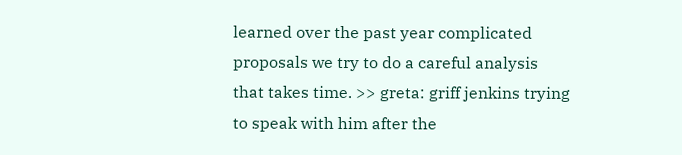learned over the past year complicated proposals we try to do a careful analysis that takes time. >> greta: griff jenkins trying to speak with him after the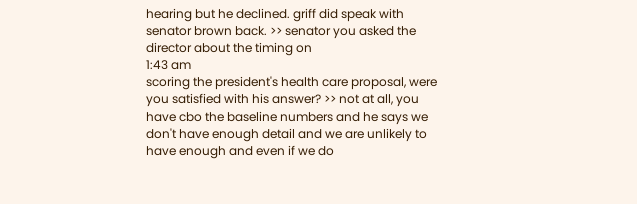hearing but he declined. griff did speak with senator brown back. >> senator you asked the director about the timing on
1:43 am
scoring the president's health care proposal, were you satisfied with his answer? >> not at all, you have cbo the baseline numbers and he says we don't have enough detail and we are unlikely to have enough and even if we do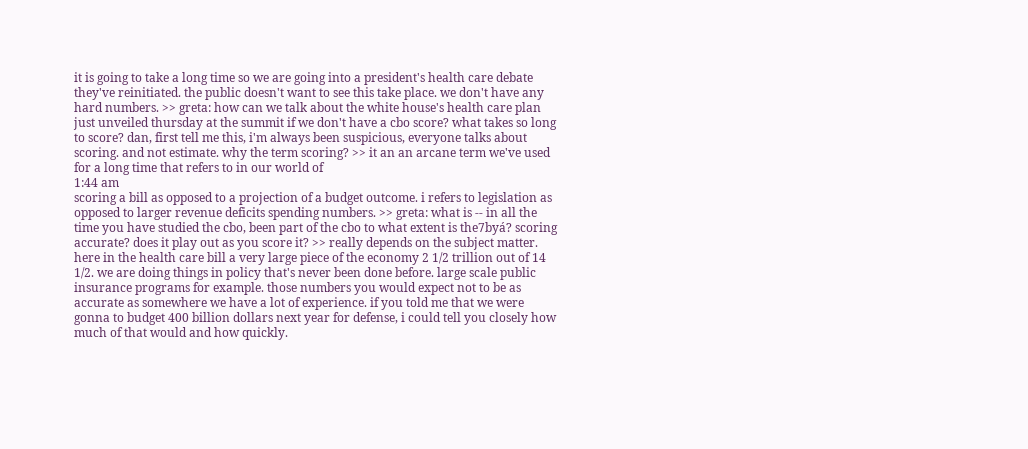it is going to take a long time so we are going into a president's health care debate they've reinitiated. the public doesn't want to see this take place. we don't have any hard numbers. >> greta: how can we talk about the white house's health care plan just unveiled thursday at the summit if we don't have a cbo score? what takes so long to score? dan, first tell me this, i'm always been suspicious, everyone talks about scoring. and not estimate. why the term scoring? >> it an an arcane term we've used for a long time that refers to in our world of
1:44 am
scoring a bill as opposed to a projection of a budget outcome. i refers to legislation as opposed to larger revenue deficits spending numbers. >> greta: what is -- in all the time you have studied the cbo, been part of the cbo to what extent is the7byá? scoring accurate? does it play out as you score it? >> really depends on the subject matter. here in the health care bill a very large piece of the economy 2 1/2 trillion out of 14 1/2. we are doing things in policy that's never been done before. large scale public insurance programs for example. those numbers you would expect not to be as accurate as somewhere we have a lot of experience. if you told me that we were gonna to budget 400 billion dollars next year for defense, i could tell you closely how much of that would and how quickly.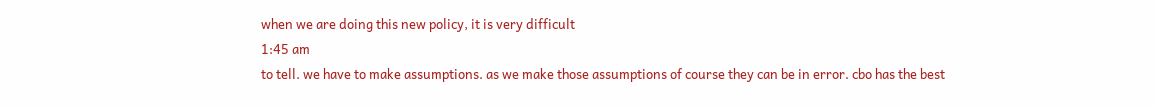when we are doing this new policy, it is very difficult
1:45 am
to tell. we have to make assumptions. as we make those assumptions of course they can be in error. cbo has the best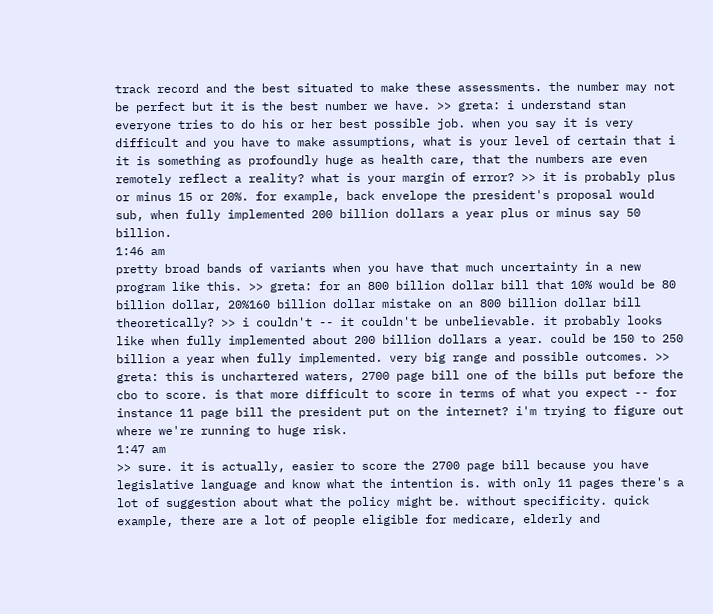track record and the best situated to make these assessments. the number may not be perfect but it is the best number we have. >> greta: i understand stan everyone tries to do his or her best possible job. when you say it is very difficult and you have to make assumptions, what is your level of certain that i it is something as profoundly huge as health care, that the numbers are even remotely reflect a reality? what is your margin of error? >> it is probably plus or minus 15 or 20%. for example, back envelope the president's proposal would sub, when fully implemented 200 billion dollars a year plus or minus say 50 billion.
1:46 am
pretty broad bands of variants when you have that much uncertainty in a new program like this. >> greta: for an 800 billion dollar bill that 10% would be 80 billion dollar, 20%160 billion dollar mistake on an 800 billion dollar bill theoretically? >> i couldn't -- it couldn't be unbelievable. it probably looks like when fully implemented about 200 billion dollars a year. could be 150 to 250 billion a year when fully implemented. very big range and possible outcomes. >> greta: this is unchartered waters, 2700 page bill one of the bills put before the cbo to score. is that more difficult to score in terms of what you expect -- for instance 11 page bill the president put on the internet? i'm trying to figure out where we're running to huge risk.
1:47 am
>> sure. it is actually, easier to score the 2700 page bill because you have legislative language and know what the intention is. with only 11 pages there's a lot of suggestion about what the policy might be. without specificity. quick example, there are a lot of people eligible for medicare, elderly and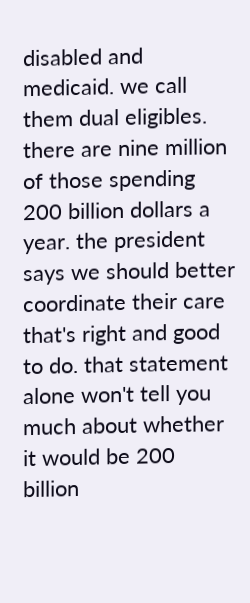disabled and medicaid. we call them dual eligibles. there are nine million of those spending 200 billion dollars a year. the president says we should better coordinate their care that's right and good to do. that statement alone won't tell you much about whether it would be 200 billion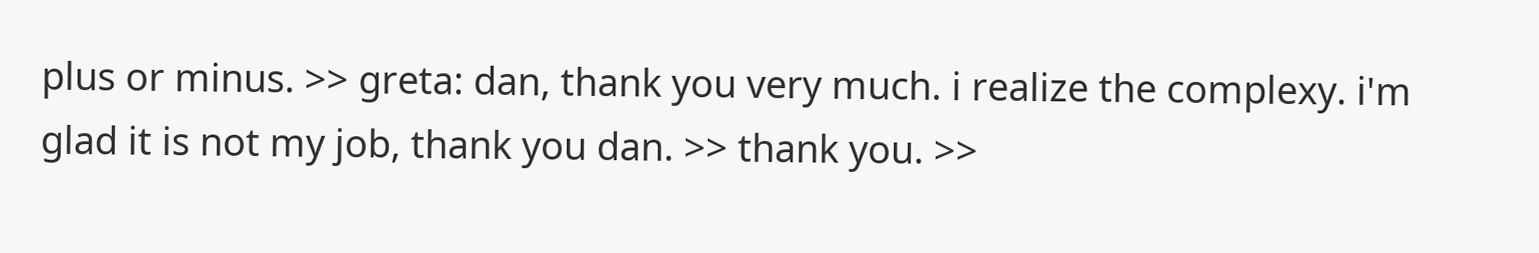plus or minus. >> greta: dan, thank you very much. i realize the complexy. i'm glad it is not my job, thank you dan. >> thank you. >>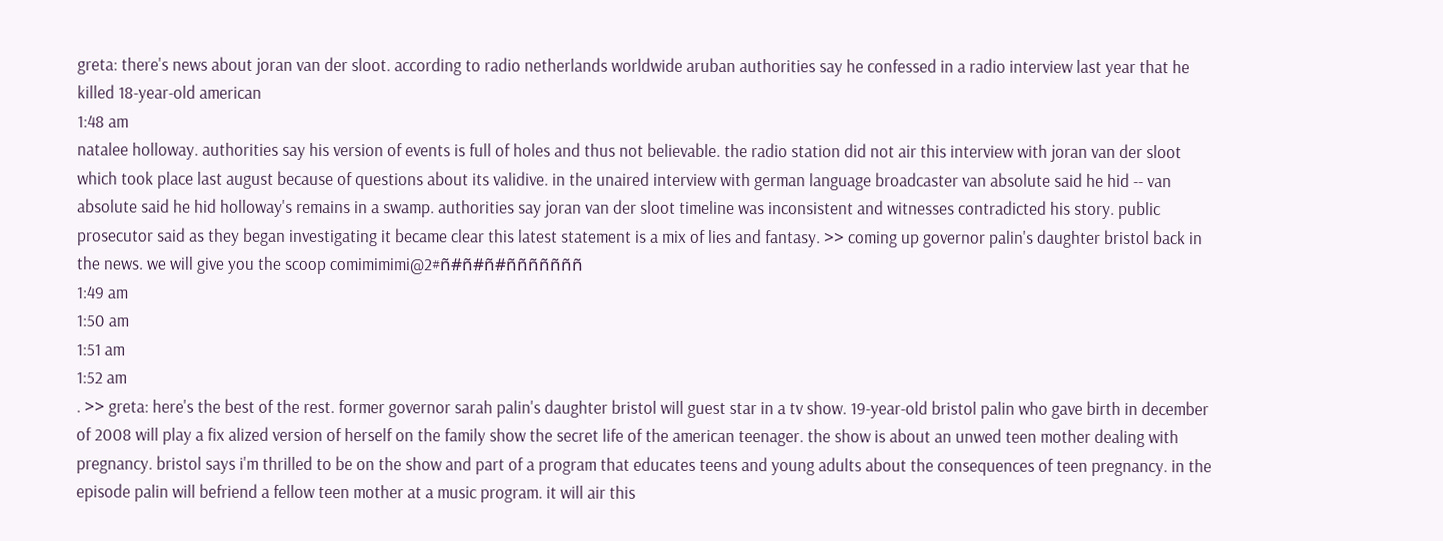greta: there's news about joran van der sloot. according to radio netherlands worldwide aruban authorities say he confessed in a radio interview last year that he killed 18-year-old american
1:48 am
natalee holloway. authorities say his version of events is full of holes and thus not believable. the radio station did not air this interview with joran van der sloot which took place last august because of questions about its validive. in the unaired interview with german language broadcaster van absolute said he hid -- van absolute said he hid holloway's remains in a swamp. authorities say joran van der sloot timeline was inconsistent and witnesses contradicted his story. public prosecutor said as they began investigating it became clear this latest statement is a mix of lies and fantasy. >> coming up governor palin's daughter bristol back in the news. we will give you the scoop comimimimi@2#ñ#ñ#ñ#ñññññññ
1:49 am
1:50 am
1:51 am
1:52 am
. >> greta: here's the best of the rest. former governor sarah palin's daughter bristol will guest star in a tv show. 19-year-old bristol palin who gave birth in december of 2008 will play a fix alized version of herself on the family show the secret life of the american teenager. the show is about an unwed teen mother dealing with pregnancy. bristol says i'm thrilled to be on the show and part of a program that educates teens and young adults about the consequences of teen pregnancy. in the episode palin will befriend a fellow teen mother at a music program. it will air this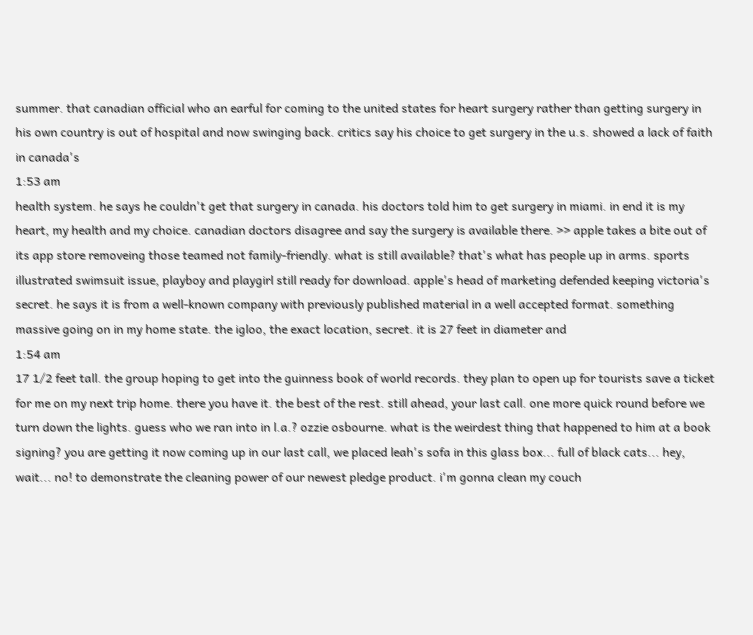summer. that canadian official who an earful for coming to the united states for heart surgery rather than getting surgery in his own country is out of hospital and now swinging back. critics say his choice to get surgery in the u.s. showed a lack of faith in canada's
1:53 am
health system. he says he couldn't get that surgery in canada. his doctors told him to get surgery in miami. in end it is my heart, my health and my choice. canadian doctors disagree and say the surgery is available there. >> apple takes a bite out of its app store removeing those teamed not family-friendly. what is still available? that's what has people up in arms. sports illustrated swimsuit issue, playboy and playgirl still ready for download. apple's head of marketing defended keeping victoria's secret. he says it is from a well-known company with previously published material in a well accepted format. something massive going on in my home state. the igloo, the exact location, secret. it is 27 feet in diameter and
1:54 am
17 1/2 feet tall. the group hoping to get into the guinness book of world records. they plan to open up for tourists save a ticket for me on my next trip home. there you have it. the best of the rest. still ahead, your last call. one more quick round before we turn down the lights. guess who we ran into in l.a.? ozzie osbourne. what is the weirdest thing that happened to him at a book signing? you are getting it now coming up in our last call, we placed leah's sofa in this glass box... full of black cats... hey, wait... no! to demonstrate the cleaning power of our newest pledge product. i'm gonna clean my couch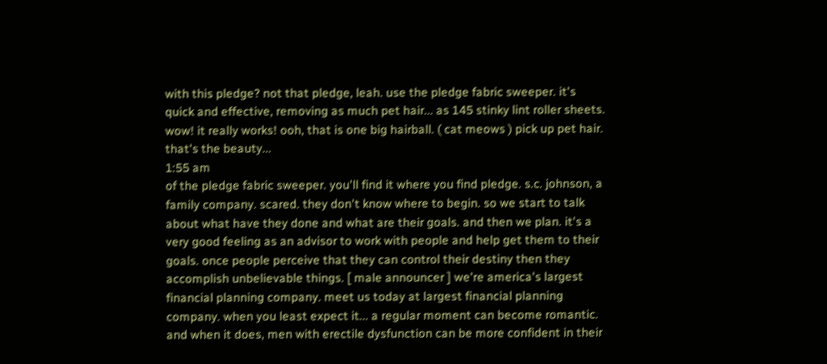with this pledge? not that pledge, leah. use the pledge fabric sweeper. it's quick and effective, removing as much pet hair... as 145 stinky lint roller sheets. wow! it really works! ooh, that is one big hairball. ( cat meows ) pick up pet hair. that's the beauty...
1:55 am
of the pledge fabric sweeper. you'll find it where you find pledge. s.c. johnson, a family company. scared. they don't know where to begin. so we start to talk about what have they done and what are their goals. and then we plan. it's a very good feeling as an advisor to work with people and help get them to their goals. once people perceive that they can control their destiny then they accomplish unbelievable things. [ male announcer ] we're america's largest financial planning company. meet us today at largest financial planning company. when you least expect it... a regular moment can become romantic. and when it does, men with erectile dysfunction can be more confident in their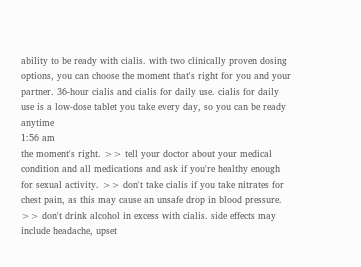ability to be ready with cialis. with two clinically proven dosing options, you can choose the moment that's right for you and your partner. 36-hour cialis and cialis for daily use. cialis for daily use is a low-dose tablet you take every day, so you can be ready anytime
1:56 am
the moment's right. >> tell your doctor about your medical condition and all medications and ask if you're healthy enough for sexual activity. >> don't take cialis if you take nitrates for chest pain, as this may cause an unsafe drop in blood pressure. >> don't drink alcohol in excess with cialis. side effects may include headache, upset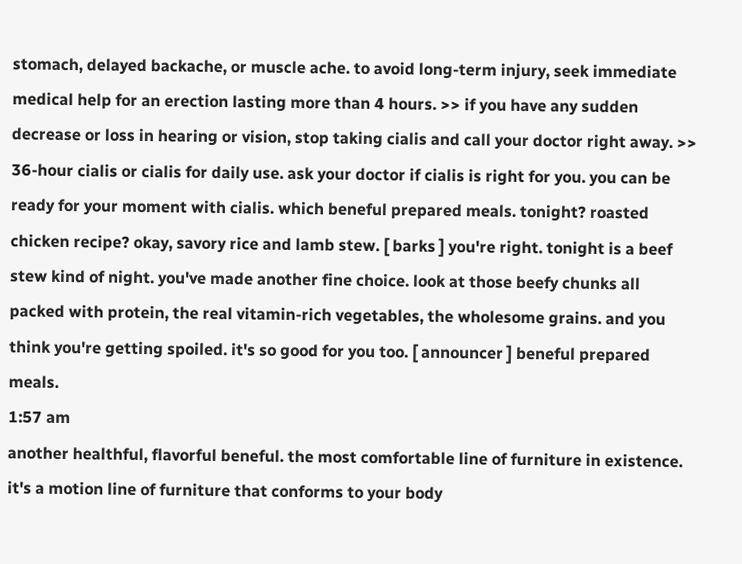stomach, delayed backache, or muscle ache. to avoid long-term injury, seek immediate medical help for an erection lasting more than 4 hours. >> if you have any sudden decrease or loss in hearing or vision, stop taking cialis and call your doctor right away. >> 36-hour cialis or cialis for daily use. ask your doctor if cialis is right for you. you can be ready for your moment with cialis. which beneful prepared meals. tonight? roasted chicken recipe? okay, savory rice and lamb stew. [ barks ] you're right. tonight is a beef stew kind of night. you've made another fine choice. look at those beefy chunks all packed with protein, the real vitamin-rich vegetables, the wholesome grains. and you think you're getting spoiled. it's so good for you too. [ announcer ] beneful prepared meals.
1:57 am
another healthful, flavorful beneful. the most comfortable line of furniture in existence. it's a motion line of furniture that conforms to your body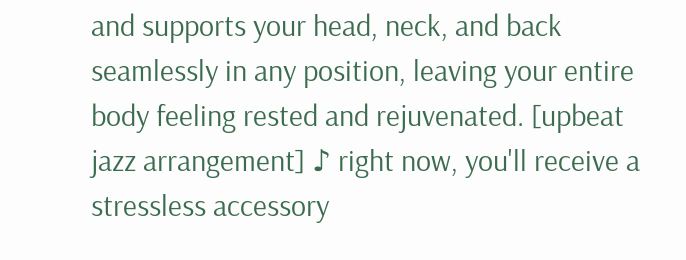and supports your head, neck, and back seamlessly in any position, leaving your entire body feeling rested and rejuvenated. [upbeat jazz arrangement] ♪ right now, you'll receive a stressless accessory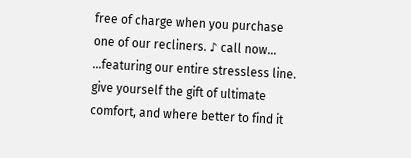free of charge when you purchase one of our recliners. ♪ call now... ...featuring our entire stressless line. give yourself the gift of ultimate comfort, and where better to find it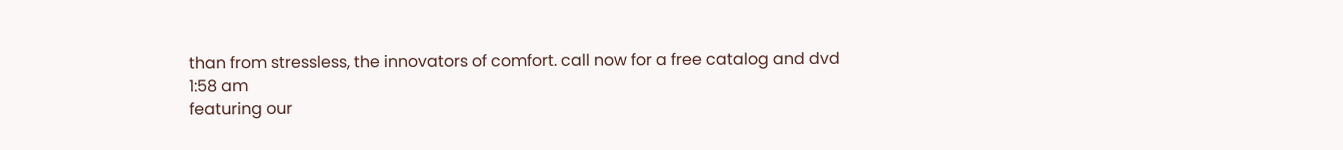than from stressless, the innovators of comfort. call now for a free catalog and dvd
1:58 am
featuring our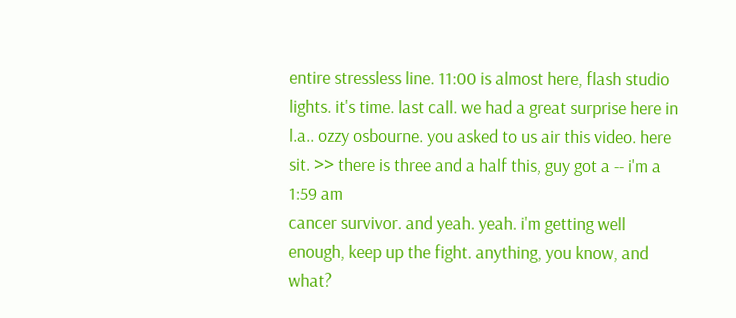entire stressless line. 11:00 is almost here, flash studio lights. it's time. last call. we had a great surprise here in l.a.. ozzy osbourne. you asked to us air this video. here sit. >> there is three and a half this, guy got a -- i'm a
1:59 am
cancer survivor. and yeah. yeah. i'm getting well enough, keep up the fight. anything, you know, and what?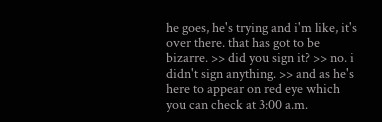he goes, he's trying and i'm like, it's over there. that has got to be bizarre. >> did you sign it? >> no. i didn't sign anything. >> and as he's here to appear on red eye which you can check at 3:00 a.m.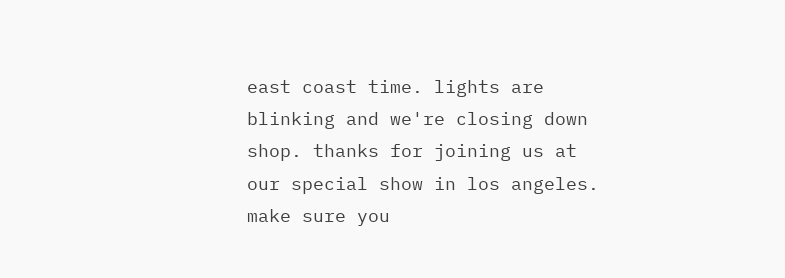east coast time. lights are blinking and we're closing down shop. thanks for joining us at our special show in los angeles. make sure you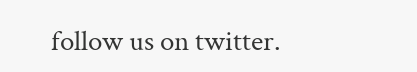follow us on twitter.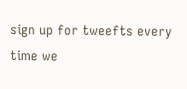sign up for tweefts every time we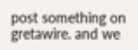post something on gretawire. and we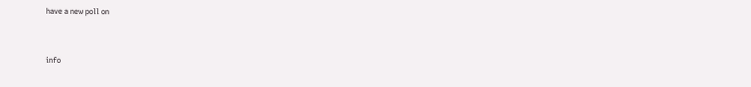have a new poll on


info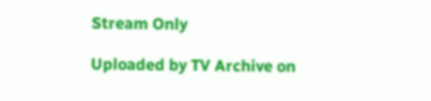Stream Only

Uploaded by TV Archive on